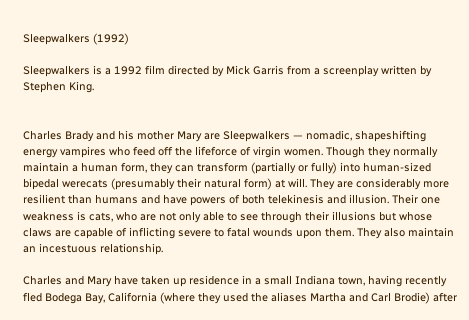Sleepwalkers (1992)

Sleepwalkers is a 1992 film directed by Mick Garris from a screenplay written by Stephen King.


Charles Brady and his mother Mary are Sleepwalkers — nomadic, shapeshifting energy vampires who feed off the lifeforce of virgin women. Though they normally maintain a human form, they can transform (partially or fully) into human-sized bipedal werecats (presumably their natural form) at will. They are considerably more resilient than humans and have powers of both telekinesis and illusion. Their one weakness is cats, who are not only able to see through their illusions but whose claws are capable of inflicting severe to fatal wounds upon them. They also maintain an incestuous relationship.

Charles and Mary have taken up residence in a small Indiana town, having recently fled Bodega Bay, California (where they used the aliases Martha and Carl Brodie) after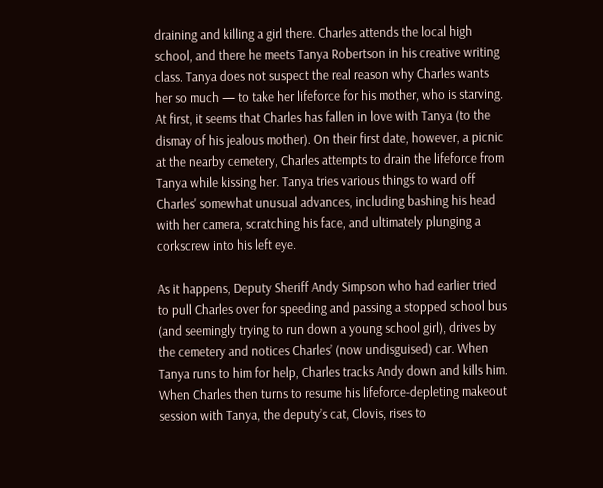draining and killing a girl there. Charles attends the local high school, and there he meets Tanya Robertson in his creative writing class. Tanya does not suspect the real reason why Charles wants her so much — to take her lifeforce for his mother, who is starving. At first, it seems that Charles has fallen in love with Tanya (to the dismay of his jealous mother). On their first date, however, a picnic at the nearby cemetery, Charles attempts to drain the lifeforce from Tanya while kissing her. Tanya tries various things to ward off Charles' somewhat unusual advances, including bashing his head with her camera, scratching his face, and ultimately plunging a corkscrew into his left eye.

As it happens, Deputy Sheriff Andy Simpson who had earlier tried to pull Charles over for speeding and passing a stopped school bus (and seemingly trying to run down a young school girl), drives by the cemetery and notices Charles’ (now undisguised) car. When Tanya runs to him for help, Charles tracks Andy down and kills him. When Charles then turns to resume his lifeforce-depleting makeout session with Tanya, the deputy’s cat, Clovis, rises to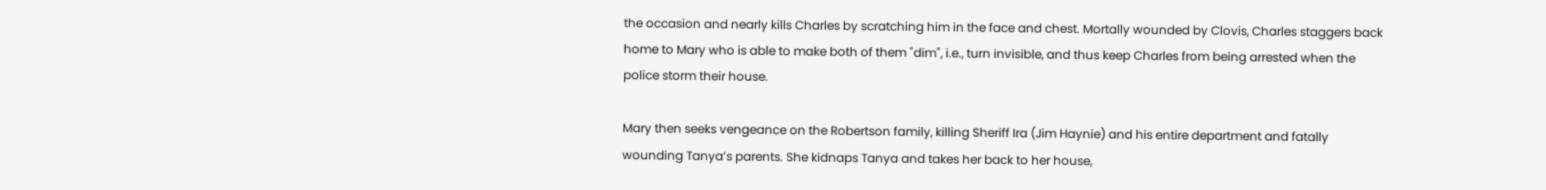the occasion and nearly kills Charles by scratching him in the face and chest. Mortally wounded by Clovis, Charles staggers back home to Mary who is able to make both of them "dim", i.e., turn invisible, and thus keep Charles from being arrested when the police storm their house.

Mary then seeks vengeance on the Robertson family, killing Sheriff Ira (Jim Haynie) and his entire department and fatally wounding Tanya’s parents. She kidnaps Tanya and takes her back to her house,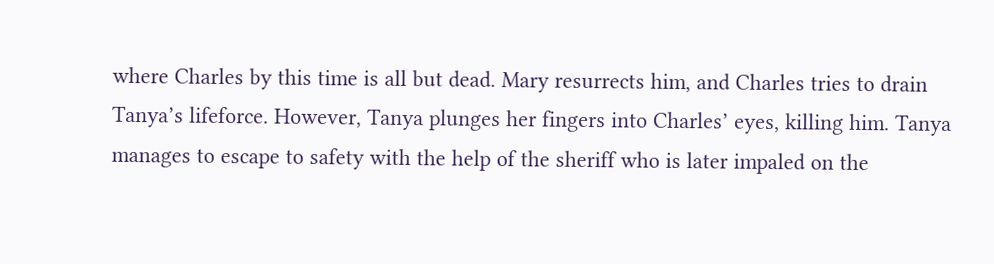where Charles by this time is all but dead. Mary resurrects him, and Charles tries to drain Tanya’s lifeforce. However, Tanya plunges her fingers into Charles’ eyes, killing him. Tanya manages to escape to safety with the help of the sheriff who is later impaled on the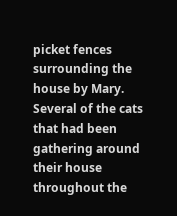picket fences surrounding the house by Mary. Several of the cats that had been gathering around their house throughout the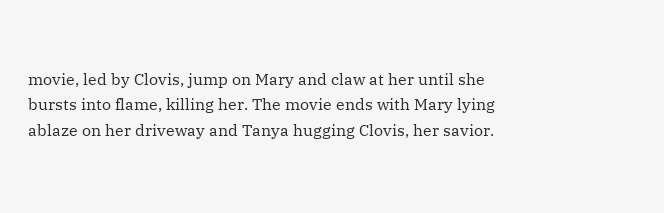movie, led by Clovis, jump on Mary and claw at her until she bursts into flame, killing her. The movie ends with Mary lying ablaze on her driveway and Tanya hugging Clovis, her savior.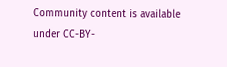Community content is available under CC-BY-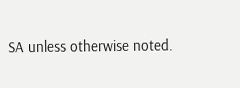SA unless otherwise noted.